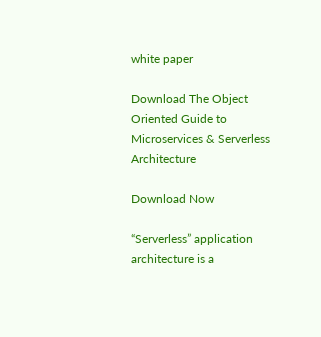white paper

Download The Object Oriented Guide to Microservices & Serverless Architecture

Download Now

“Serverless” application architecture is a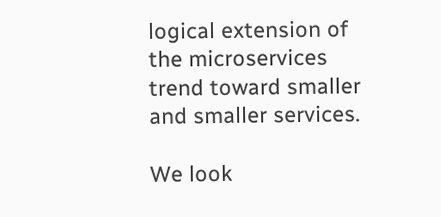logical extension of the microservices trend toward smaller and smaller services.

We look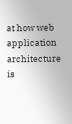at how web application architecture is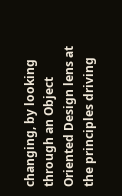changing, by looking through an Object Oriented Design lens at the principles driving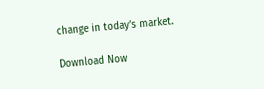change in today’s market.

Download Now